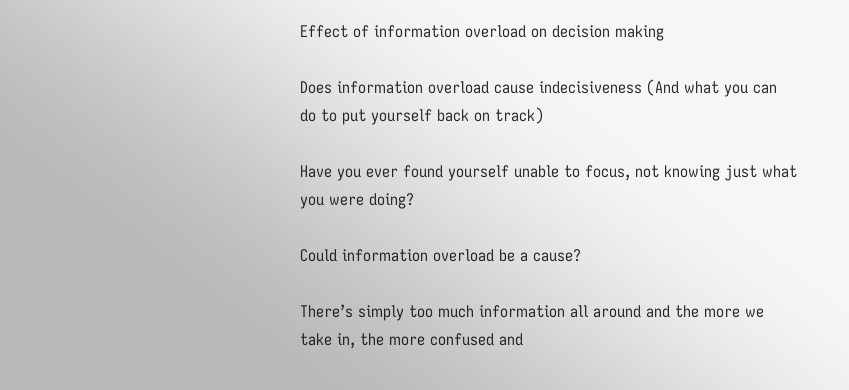Effect of information overload on decision making

Does information overload cause indecisiveness (And what you can do to put yourself back on track)

Have you ever found yourself unable to focus, not knowing just what you were doing?

Could information overload be a cause?

There’s simply too much information all around and the more we take in, the more confused and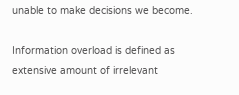unable to make decisions we become.

Information overload is defined as extensive amount of irrelevant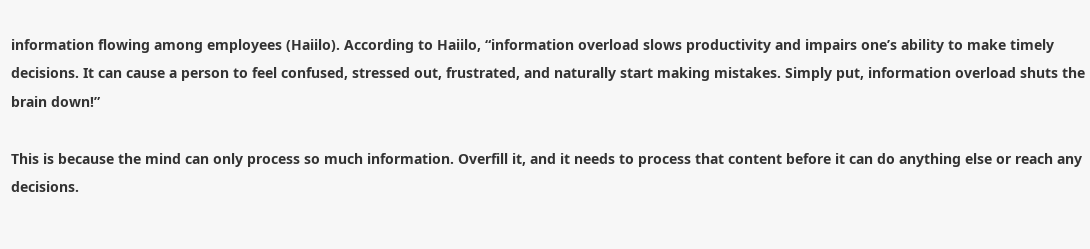information flowing among employees (Haiilo). According to Haiilo, “information overload slows productivity and impairs one’s ability to make timely decisions. It can cause a person to feel confused, stressed out, frustrated, and naturally start making mistakes. Simply put, information overload shuts the brain down!”

This is because the mind can only process so much information. Overfill it, and it needs to process that content before it can do anything else or reach any decisions.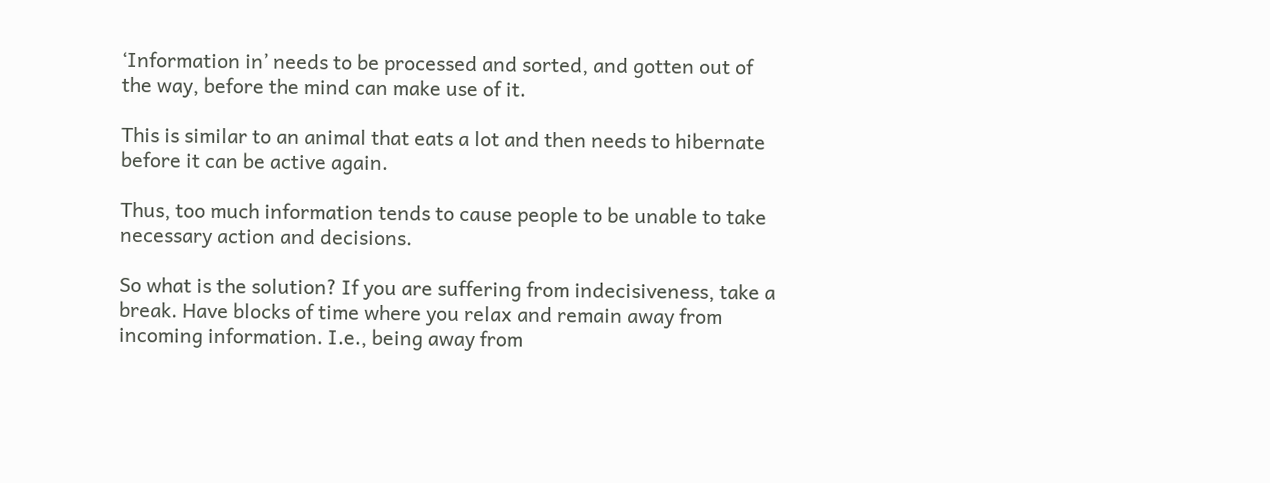‘Information in’ needs to be processed and sorted, and gotten out of the way, before the mind can make use of it.

This is similar to an animal that eats a lot and then needs to hibernate before it can be active again.

Thus, too much information tends to cause people to be unable to take necessary action and decisions.

So what is the solution? If you are suffering from indecisiveness, take a break. Have blocks of time where you relax and remain away from incoming information. I.e., being away from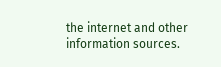the internet and other information sources.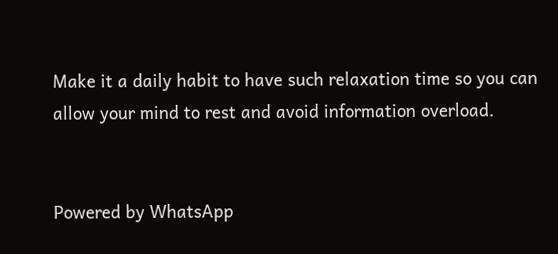Make it a daily habit to have such relaxation time so you can allow your mind to rest and avoid information overload.


Powered by WhatsApp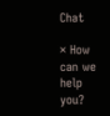Chat

× How can we help you?